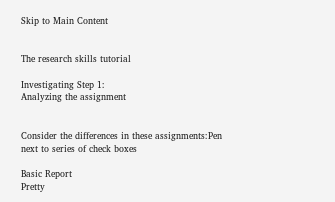Skip to Main Content


The research skills tutorial

Investigating Step 1:
Analyzing the assignment


Consider the differences in these assignments:Pen next to series of check boxes

Basic Report
Pretty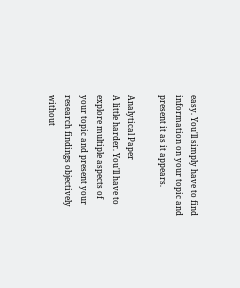easy. You'll simply have to find information on your topic and present it as it appears.

Analytical Paper
A little harder. You'll have to explore multiple aspects of your topic and present your research findings objectively without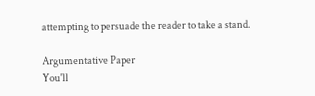attempting to persuade the reader to take a stand.

Argumentative Paper
You'll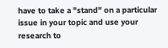have to take a "stand" on a particular issue in your topic and use your research to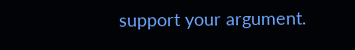support your argument.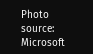Photo source: Microsoft